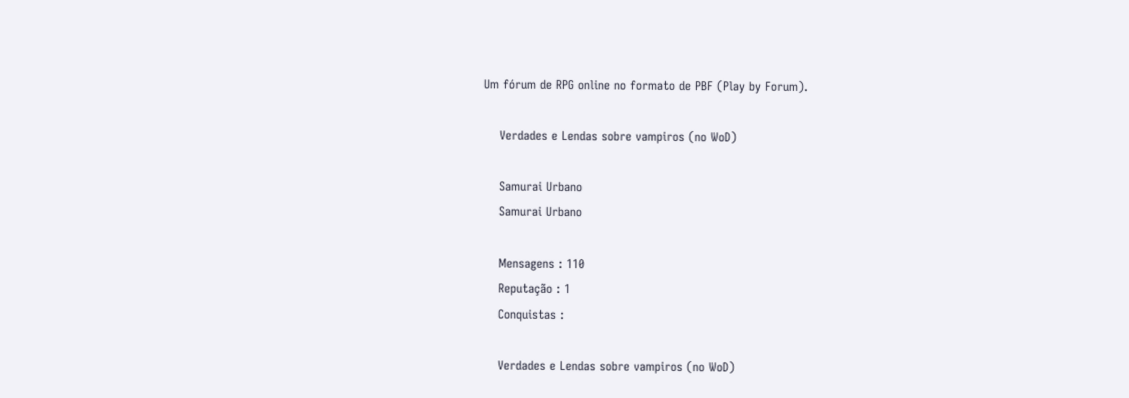Um fórum de RPG online no formato de PBF (Play by Forum).

    Verdades e Lendas sobre vampiros (no WoD)

    Samurai Urbano
    Samurai Urbano

    Mensagens : 110
    Reputação : 1
    Conquistas :

    Verdades e Lendas sobre vampiros (no WoD)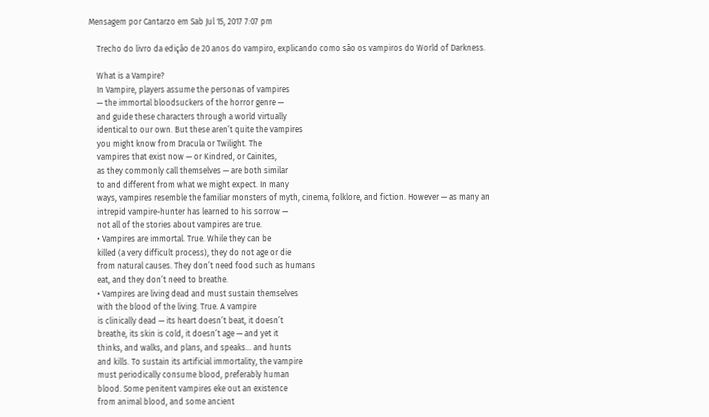Mensagem por Cantarzo em Sab Jul 15, 2017 7:07 pm

    Trecho do livro da edição de 20 anos do vampiro, explicando como são os vampiros do World of Darkness.

    What is a Vampire?
    In Vampire, players assume the personas of vampires
    — the immortal bloodsuckers of the horror genre —
    and guide these characters through a world virtually
    identical to our own. But these aren’t quite the vampires
    you might know from Dracula or Twilight. The
    vampires that exist now — or Kindred, or Cainites,
    as they commonly call themselves — are both similar
    to and different from what we might expect. In many
    ways, vampires resemble the familiar monsters of myth, cinema, folklore, and fiction. However — as many an
    intrepid vampire-hunter has learned to his sorrow —
    not all of the stories about vampires are true.
    • Vampires are immortal. True. While they can be
    killed (a very difficult process), they do not age or die
    from natural causes. They don’t need food such as humans
    eat, and they don’t need to breathe.
    • Vampires are living dead and must sustain themselves
    with the blood of the living. True. A vampire
    is clinically dead — its heart doesn’t beat, it doesn’t
    breathe, its skin is cold, it doesn’t age — and yet it
    thinks, and walks, and plans, and speaks… and hunts
    and kills. To sustain its artificial immortality, the vampire
    must periodically consume blood, preferably human
    blood. Some penitent vampires eke out an existence
    from animal blood, and some ancient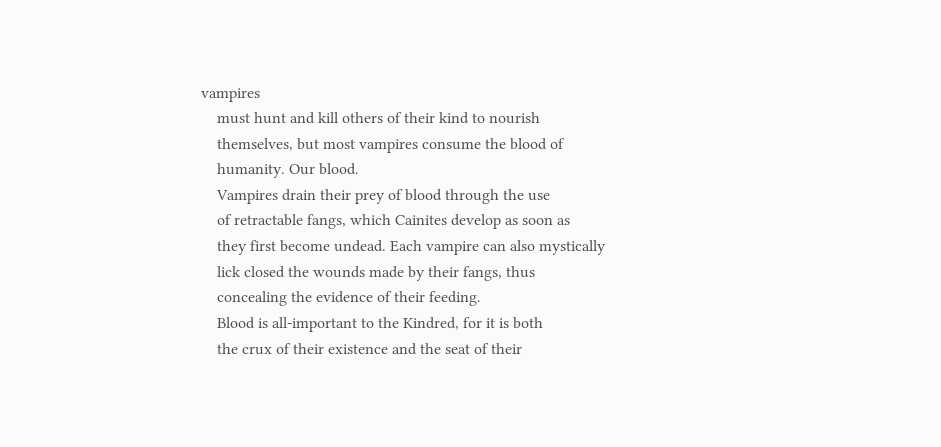vampires
    must hunt and kill others of their kind to nourish
    themselves, but most vampires consume the blood of
    humanity. Our blood.
    Vampires drain their prey of blood through the use
    of retractable fangs, which Cainites develop as soon as
    they first become undead. Each vampire can also mystically
    lick closed the wounds made by their fangs, thus
    concealing the evidence of their feeding.
    Blood is all-important to the Kindred, for it is both
    the crux of their existence and the seat of their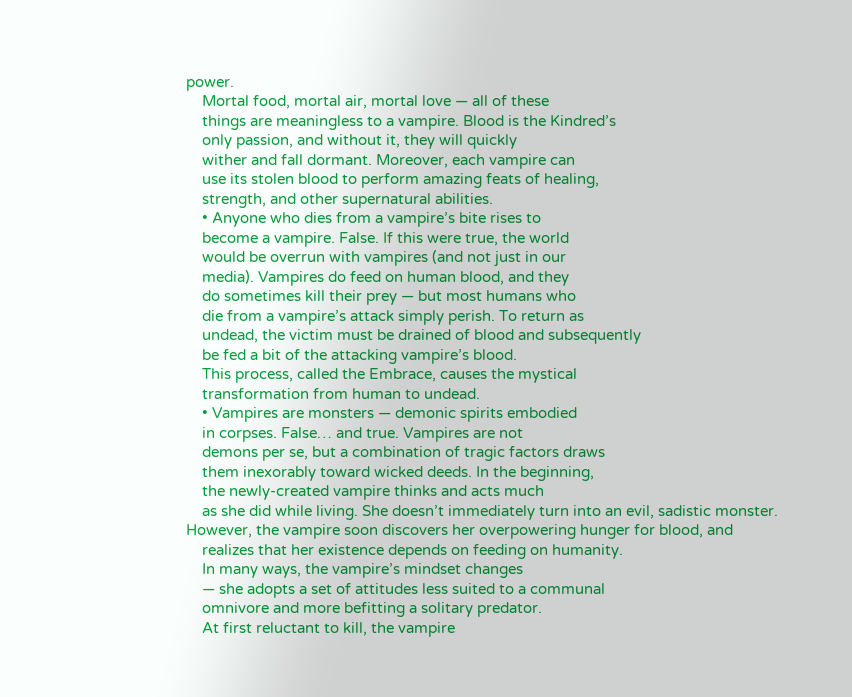power.
    Mortal food, mortal air, mortal love — all of these
    things are meaningless to a vampire. Blood is the Kindred’s
    only passion, and without it, they will quickly
    wither and fall dormant. Moreover, each vampire can
    use its stolen blood to perform amazing feats of healing,
    strength, and other supernatural abilities.
    • Anyone who dies from a vampire’s bite rises to
    become a vampire. False. If this were true, the world
    would be overrun with vampires (and not just in our
    media). Vampires do feed on human blood, and they
    do sometimes kill their prey — but most humans who
    die from a vampire’s attack simply perish. To return as
    undead, the victim must be drained of blood and subsequently
    be fed a bit of the attacking vampire’s blood.
    This process, called the Embrace, causes the mystical
    transformation from human to undead.
    • Vampires are monsters — demonic spirits embodied
    in corpses. False… and true. Vampires are not
    demons per se, but a combination of tragic factors draws
    them inexorably toward wicked deeds. In the beginning,
    the newly-created vampire thinks and acts much
    as she did while living. She doesn’t immediately turn into an evil, sadistic monster. However, the vampire soon discovers her overpowering hunger for blood, and
    realizes that her existence depends on feeding on humanity.
    In many ways, the vampire’s mindset changes
    — she adopts a set of attitudes less suited to a communal
    omnivore and more befitting a solitary predator.
    At first reluctant to kill, the vampire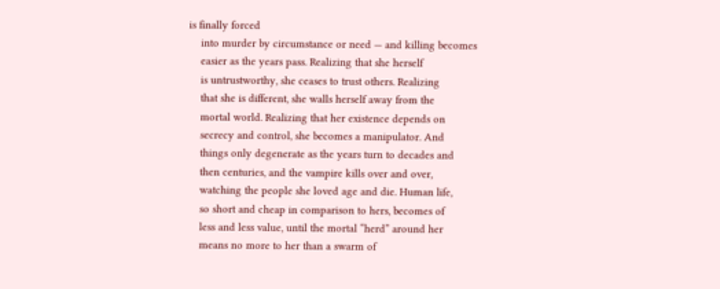is finally forced
    into murder by circumstance or need — and killing becomes
    easier as the years pass. Realizing that she herself
    is untrustworthy, she ceases to trust others. Realizing
    that she is different, she walls herself away from the
    mortal world. Realizing that her existence depends on
    secrecy and control, she becomes a manipulator. And
    things only degenerate as the years turn to decades and
    then centuries, and the vampire kills over and over,
    watching the people she loved age and die. Human life,
    so short and cheap in comparison to hers, becomes of
    less and less value, until the mortal “herd” around her
    means no more to her than a swarm of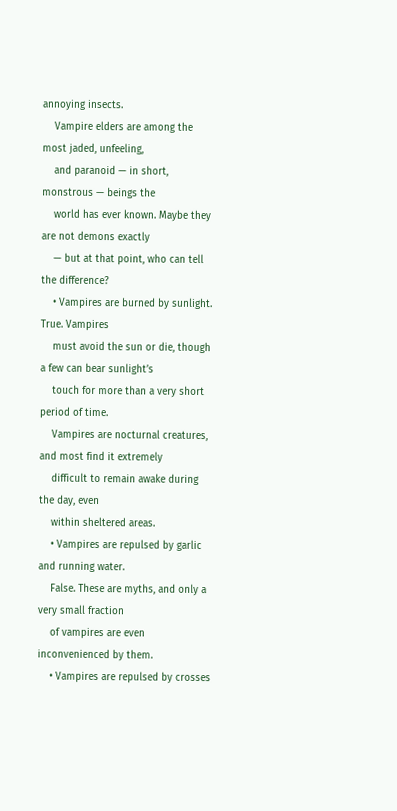annoying insects.
    Vampire elders are among the most jaded, unfeeling,
    and paranoid — in short, monstrous — beings the
    world has ever known. Maybe they are not demons exactly
    — but at that point, who can tell the difference?
    • Vampires are burned by sunlight. True. Vampires
    must avoid the sun or die, though a few can bear sunlight’s
    touch for more than a very short period of time.
    Vampires are nocturnal creatures, and most find it extremely
    difficult to remain awake during the day, even
    within sheltered areas.
    • Vampires are repulsed by garlic and running water.
    False. These are myths, and only a very small fraction
    of vampires are even inconvenienced by them.
    • Vampires are repulsed by crosses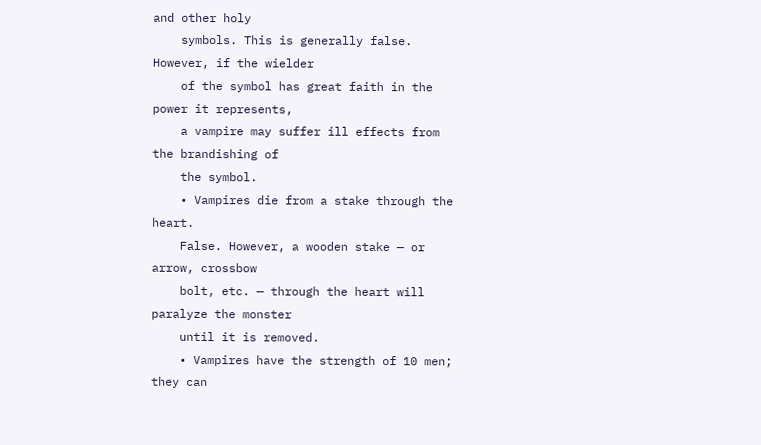and other holy
    symbols. This is generally false. However, if the wielder
    of the symbol has great faith in the power it represents,
    a vampire may suffer ill effects from the brandishing of
    the symbol.
    • Vampires die from a stake through the heart.
    False. However, a wooden stake — or arrow, crossbow
    bolt, etc. — through the heart will paralyze the monster
    until it is removed.
    • Vampires have the strength of 10 men; they can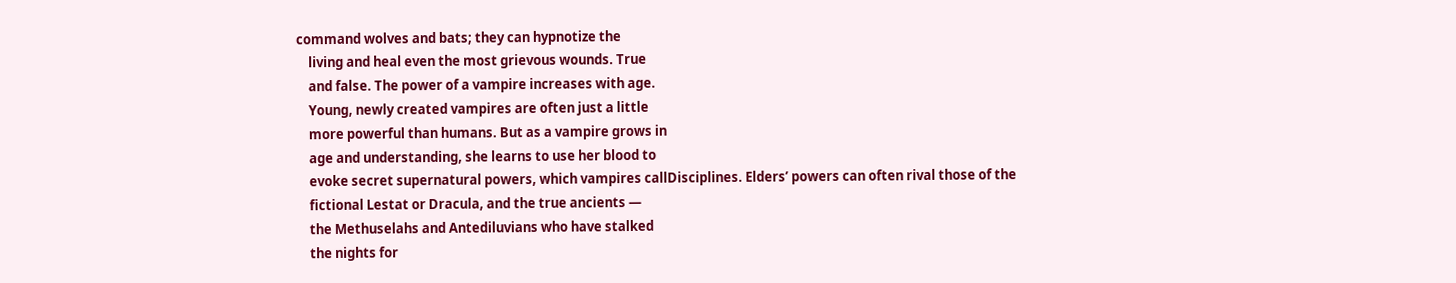command wolves and bats; they can hypnotize the
    living and heal even the most grievous wounds. True
    and false. The power of a vampire increases with age.
    Young, newly created vampires are often just a little
    more powerful than humans. But as a vampire grows in
    age and understanding, she learns to use her blood to
    evoke secret supernatural powers, which vampires callDisciplines. Elders’ powers can often rival those of the
    fictional Lestat or Dracula, and the true ancients —
    the Methuselahs and Antediluvians who have stalked
    the nights for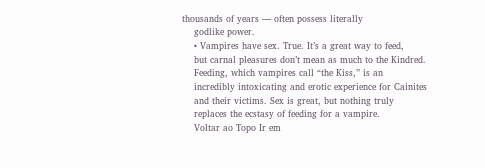thousands of years — often possess literally
    godlike power.
    • Vampires have sex. True. It’s a great way to feed,
    but carnal pleasures don’t mean as much to the Kindred.
    Feeding, which vampires call “the Kiss,” is an
    incredibly intoxicating and erotic experience for Cainites
    and their victims. Sex is great, but nothing truly
    replaces the ecstasy of feeding for a vampire.
    Voltar ao Topo Ir em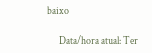baixo

      Data/hora atual: Ter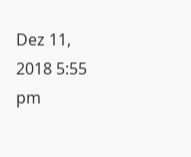Dez 11, 2018 5:55 pm